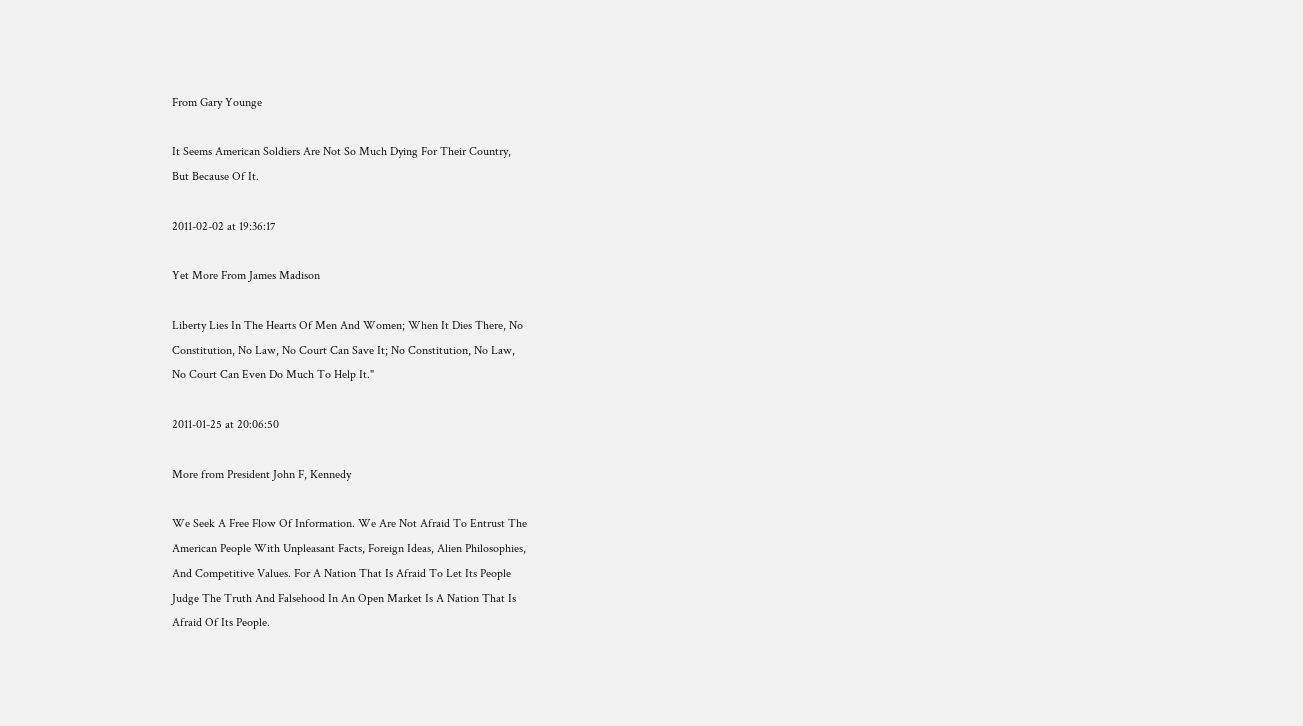From Gary Younge

It Seems American Soldiers Are Not So Much Dying For Their Country,
But Because Of It.

2011-02-02 at 19:36:17

Yet More From James Madison

Liberty Lies In The Hearts Of Men And Women; When It Dies There, No
Constitution, No Law, No Court Can Save It; No Constitution, No Law,
No Court Can Even Do Much To Help It."

2011-01-25 at 20:06:50

More from President John F, Kennedy

We Seek A Free Flow Of Information. We Are Not Afraid To Entrust The
American People With Unpleasant Facts, Foreign Ideas, Alien Philosophies,
And Competitive Values. For A Nation That Is Afraid To Let Its People
Judge The Truth And Falsehood In An Open Market Is A Nation That Is
Afraid Of Its People.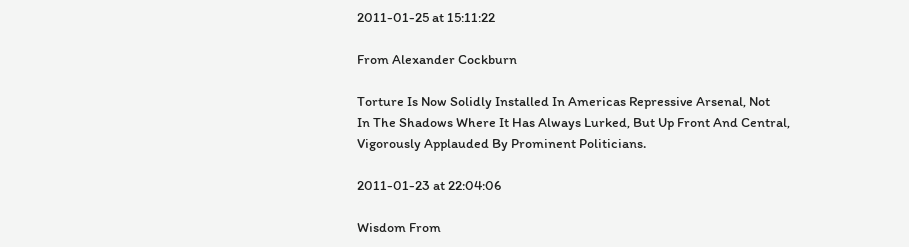2011-01-25 at 15:11:22

From Alexander Cockburn

Torture Is Now Solidly Installed In Americas Repressive Arsenal, Not
In The Shadows Where It Has Always Lurked, But Up Front And Central,
Vigorously Applauded By Prominent Politicians.

2011-01-23 at 22:04:06

Wisdom From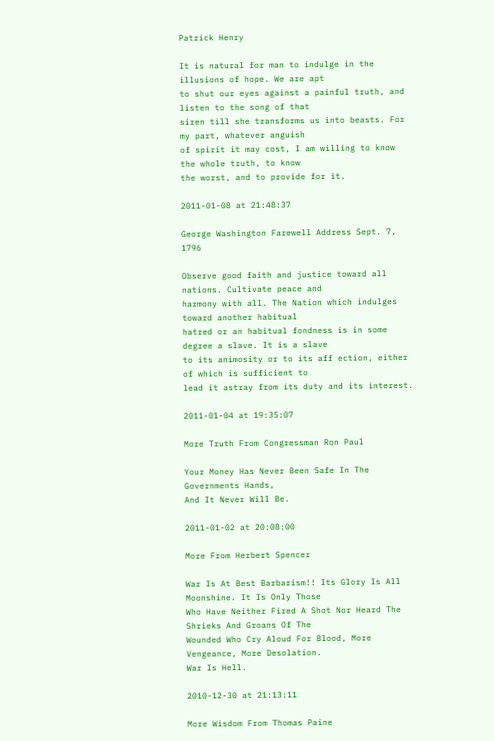Patrick Henry

It is natural for man to indulge in the illusions of hope. We are apt
to shut our eyes against a painful truth, and listen to the song of that
siren till she transforms us into beasts. For my part, whatever anguish
of spirit it may cost, I am willing to know the whole truth, to know
the worst, and to provide for it.

2011-01-08 at 21:48:37

George Washington Farewell Address Sept. 7, 1796

Observe good faith and justice toward all nations. Cultivate peace and
harmony with all. The Nation which indulges toward another habitual
hatred or an habitual fondness is in some degree a slave. It is a slave
to its animosity or to its aff ection, either of which is sufficient to
lead it astray from its duty and its interest.

2011-01-04 at 19:35:07

More Truth From Congressman Ron Paul

Your Money Has Never Been Safe In The Governments Hands,
And It Never Will Be.

2011-01-02 at 20:08:00

More From Herbert Spencer

War Is At Best Barbarism!! Its Glory Is All Moonshine. It Is Only Those
Who Have Neither Fired A Shot Nor Heard The Shrieks And Groans Of The
Wounded Who Cry Aloud For Blood, More Vengeance, More Desolation.
War Is Hell.

2010-12-30 at 21:13:11

More Wisdom From Thomas Paine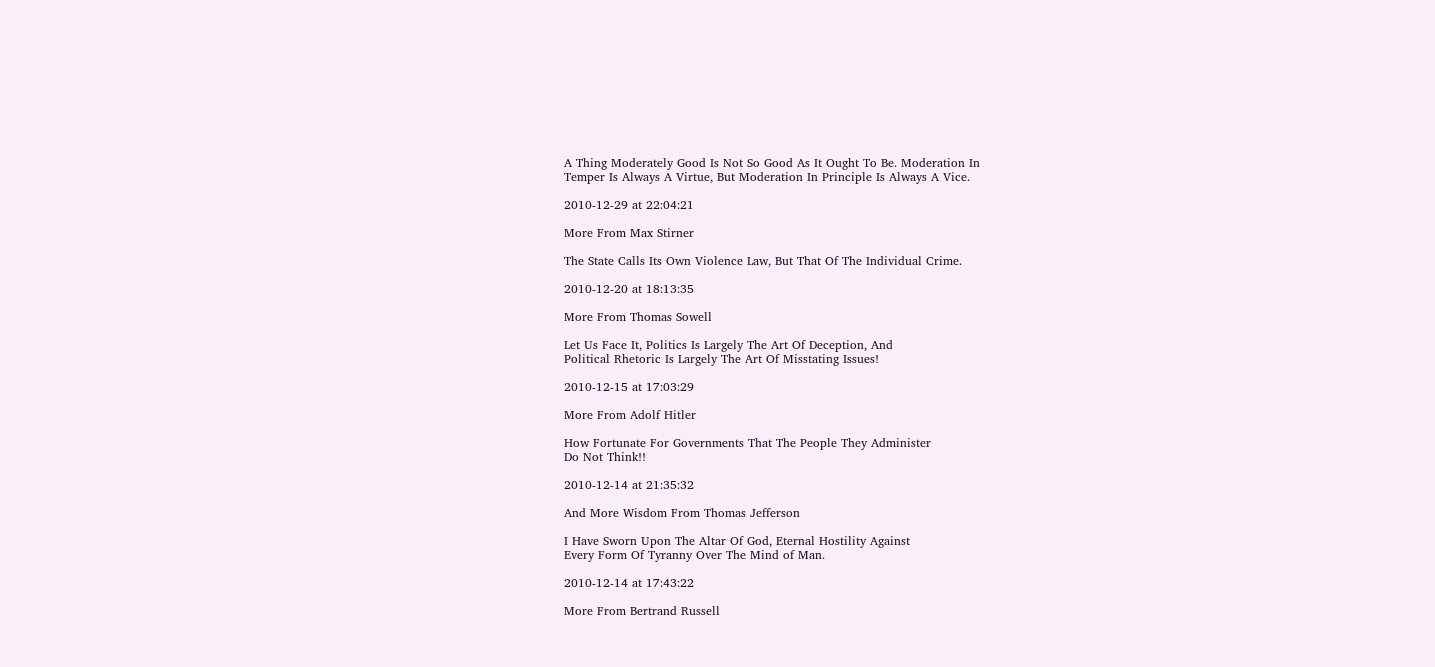A Thing Moderately Good Is Not So Good As It Ought To Be. Moderation In
Temper Is Always A Virtue, But Moderation In Principle Is Always A Vice.

2010-12-29 at 22:04:21

More From Max Stirner

The State Calls Its Own Violence Law, But That Of The Individual Crime.

2010-12-20 at 18:13:35

More From Thomas Sowell

Let Us Face It, Politics Is Largely The Art Of Deception, And
Political Rhetoric Is Largely The Art Of Misstating Issues!

2010-12-15 at 17:03:29

More From Adolf Hitler

How Fortunate For Governments That The People They Administer
Do Not Think!!

2010-12-14 at 21:35:32

And More Wisdom From Thomas Jefferson

I Have Sworn Upon The Altar Of God, Eternal Hostility Against
Every Form Of Tyranny Over The Mind of Man.

2010-12-14 at 17:43:22

More From Bertrand Russell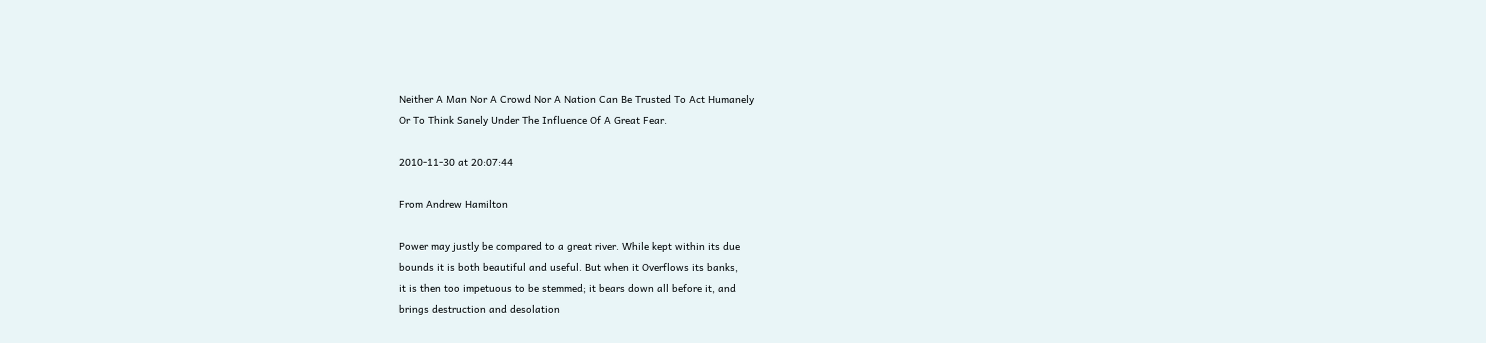Neither A Man Nor A Crowd Nor A Nation Can Be Trusted To Act Humanely
Or To Think Sanely Under The Influence Of A Great Fear.

2010-11-30 at 20:07:44

From Andrew Hamilton

Power may justly be compared to a great river. While kept within its due
bounds it is both beautiful and useful. But when it Overflows its banks,
it is then too impetuous to be stemmed; it bears down all before it, and
brings destruction and desolation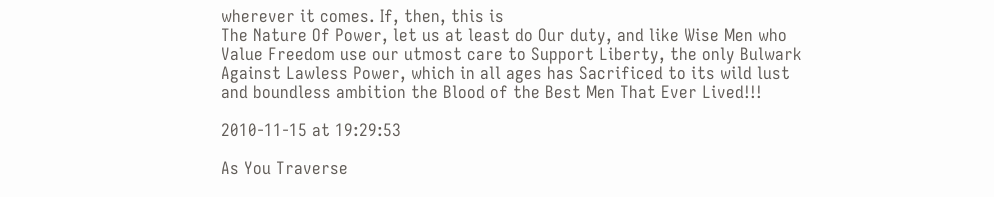wherever it comes. If, then, this is
The Nature Of Power, let us at least do Our duty, and like Wise Men who
Value Freedom use our utmost care to Support Liberty, the only Bulwark
Against Lawless Power, which in all ages has Sacrificed to its wild lust
and boundless ambition the Blood of the Best Men That Ever Lived!!!

2010-11-15 at 19:29:53

As You Traverse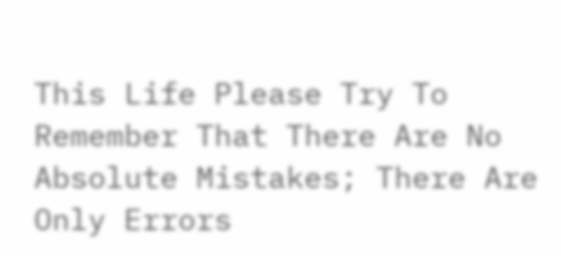This Life Please Try To Remember That There Are No Absolute Mistakes; There Are Only Errors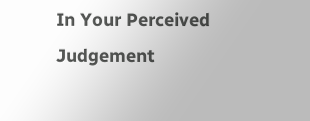In Your Perceived Judgement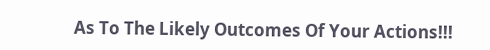As To The Likely Outcomes Of Your Actions!!!